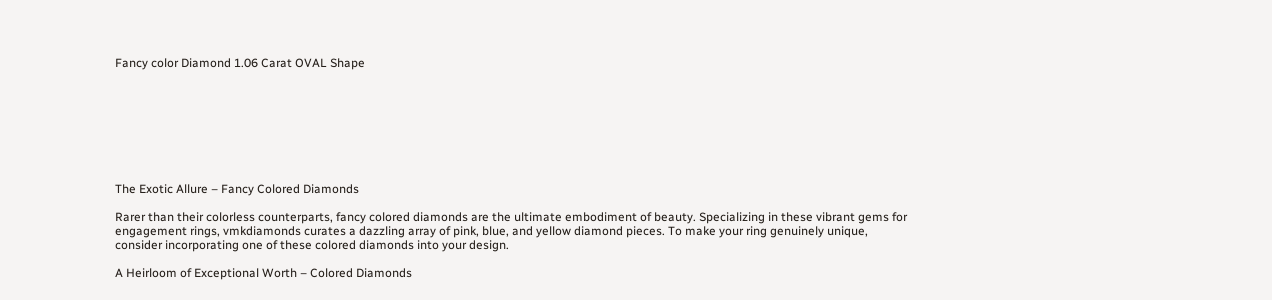Fancy color Diamond 1.06 Carat OVAL Shape








The Exotic Allure – Fancy Colored Diamonds

Rarer than their colorless counterparts, fancy colored diamonds are the ultimate embodiment of beauty. Specializing in these vibrant gems for engagement rings, vmkdiamonds curates a dazzling array of pink, blue, and yellow diamond pieces. To make your ring genuinely unique, consider incorporating one of these colored diamonds into your design.

A Heirloom of Exceptional Worth – Colored Diamonds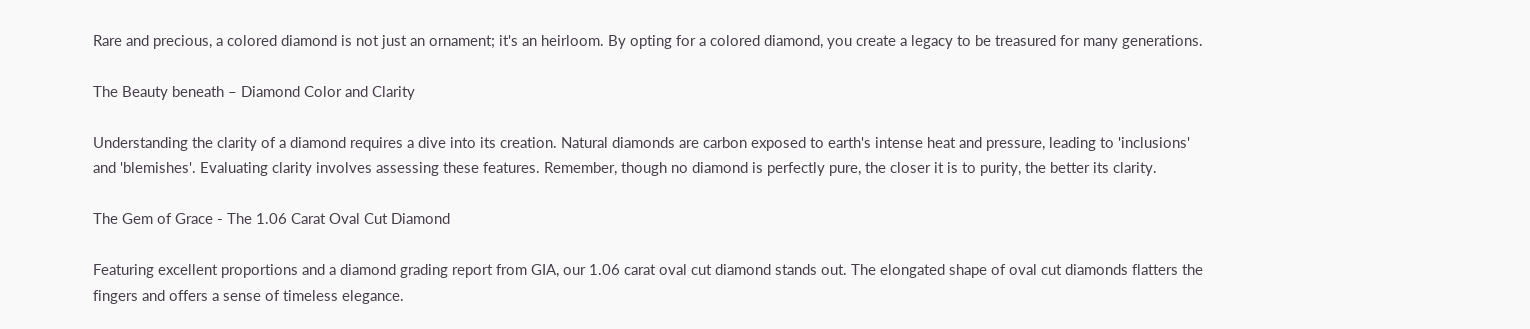Rare and precious, a colored diamond is not just an ornament; it's an heirloom. By opting for a colored diamond, you create a legacy to be treasured for many generations.

The Beauty beneath – Diamond Color and Clarity

Understanding the clarity of a diamond requires a dive into its creation. Natural diamonds are carbon exposed to earth's intense heat and pressure, leading to 'inclusions' and 'blemishes'. Evaluating clarity involves assessing these features. Remember, though no diamond is perfectly pure, the closer it is to purity, the better its clarity.

The Gem of Grace - The 1.06 Carat Oval Cut Diamond

Featuring excellent proportions and a diamond grading report from GIA, our 1.06 carat oval cut diamond stands out. The elongated shape of oval cut diamonds flatters the fingers and offers a sense of timeless elegance.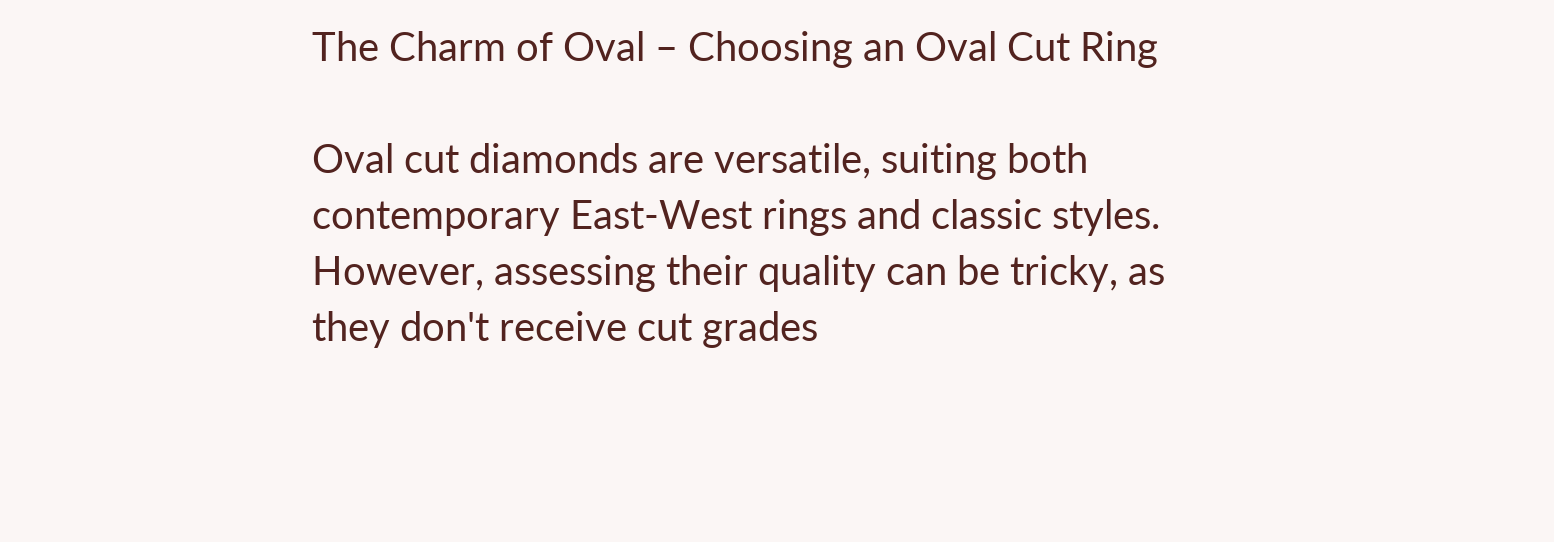The Charm of Oval – Choosing an Oval Cut Ring

Oval cut diamonds are versatile, suiting both contemporary East-West rings and classic styles. However, assessing their quality can be tricky, as they don't receive cut grades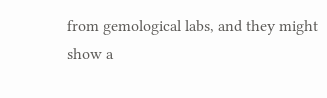from gemological labs, and they might show a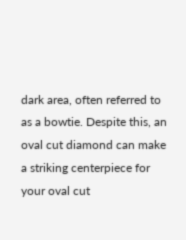dark area, often referred to as a bowtie. Despite this, an oval cut diamond can make a striking centerpiece for your oval cut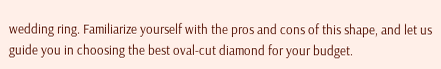wedding ring. Familiarize yourself with the pros and cons of this shape, and let us guide you in choosing the best oval-cut diamond for your budget.